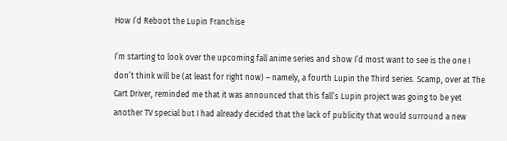How I’d Reboot the Lupin Franchise

I’m starting to look over the upcoming fall anime series and show I’d most want to see is the one I don’t think will be (at least for right now) – namely, a fourth Lupin the Third series. Scamp, over at The Cart Driver, reminded me that it was announced that this fall’s Lupin project was going to be yet another TV special but I had already decided that the lack of publicity that would surround a new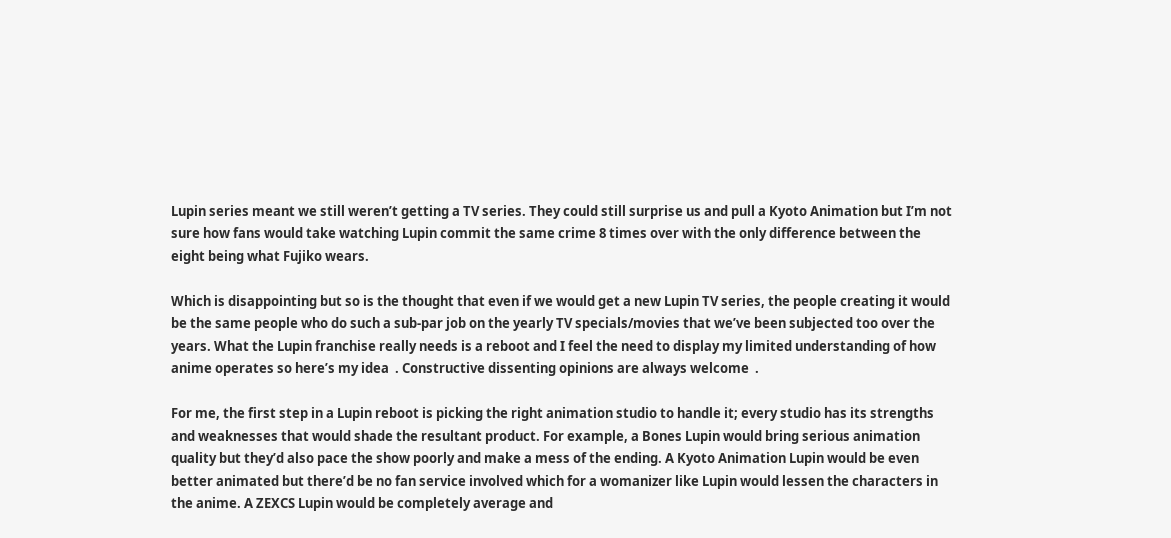Lupin series meant we still weren’t getting a TV series. They could still surprise us and pull a Kyoto Animation but I’m not sure how fans would take watching Lupin commit the same crime 8 times over with the only difference between the eight being what Fujiko wears.

Which is disappointing but so is the thought that even if we would get a new Lupin TV series, the people creating it would be the same people who do such a sub-par job on the yearly TV specials/movies that we’ve been subjected too over the years. What the Lupin franchise really needs is a reboot and I feel the need to display my limited understanding of how anime operates so here’s my idea  . Constructive dissenting opinions are always welcome  .

For me, the first step in a Lupin reboot is picking the right animation studio to handle it; every studio has its strengths and weaknesses that would shade the resultant product. For example, a Bones Lupin would bring serious animation quality but they’d also pace the show poorly and make a mess of the ending. A Kyoto Animation Lupin would be even better animated but there’d be no fan service involved which for a womanizer like Lupin would lessen the characters in the anime. A ZEXCS Lupin would be completely average and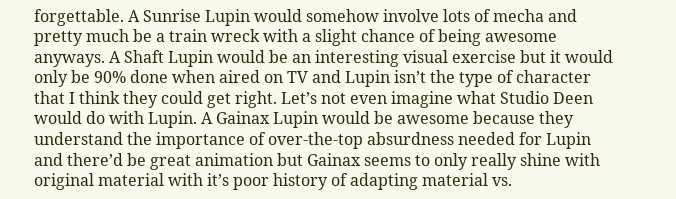forgettable. A Sunrise Lupin would somehow involve lots of mecha and pretty much be a train wreck with a slight chance of being awesome anyways. A Shaft Lupin would be an interesting visual exercise but it would only be 90% done when aired on TV and Lupin isn’t the type of character that I think they could get right. Let’s not even imagine what Studio Deen would do with Lupin. A Gainax Lupin would be awesome because they understand the importance of over-the-top absurdness needed for Lupin and there’d be great animation but Gainax seems to only really shine with original material with it’s poor history of adapting material vs.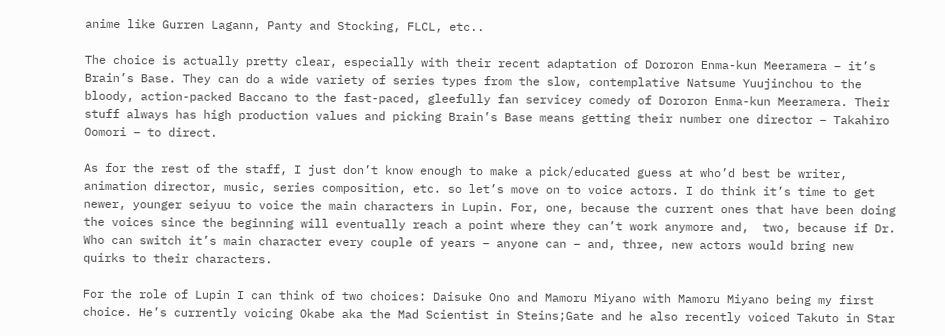anime like Gurren Lagann, Panty and Stocking, FLCL, etc..

The choice is actually pretty clear, especially with their recent adaptation of Dororon Enma-kun Meeramera – it’s Brain’s Base. They can do a wide variety of series types from the slow, contemplative Natsume Yuujinchou to the bloody, action-packed Baccano to the fast-paced, gleefully fan servicey comedy of Dororon Enma-kun Meeramera. Their stuff always has high production values and picking Brain’s Base means getting their number one director – Takahiro Oomori – to direct.

As for the rest of the staff, I just don’t know enough to make a pick/educated guess at who’d best be writer, animation director, music, series composition, etc. so let’s move on to voice actors. I do think it’s time to get newer, younger seiyuu to voice the main characters in Lupin. For, one, because the current ones that have been doing the voices since the beginning will eventually reach a point where they can’t work anymore and,  two, because if Dr. Who can switch it’s main character every couple of years – anyone can – and, three, new actors would bring new quirks to their characters.

For the role of Lupin I can think of two choices: Daisuke Ono and Mamoru Miyano with Mamoru Miyano being my first choice. He’s currently voicing Okabe aka the Mad Scientist in Steins;Gate and he also recently voiced Takuto in Star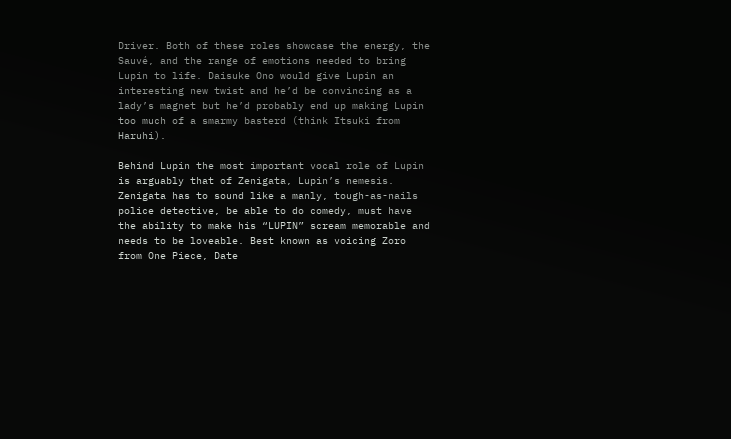Driver. Both of these roles showcase the energy, the Sauvé, and the range of emotions needed to bring Lupin to life. Daisuke Ono would give Lupin an interesting new twist and he’d be convincing as a lady’s magnet but he’d probably end up making Lupin too much of a smarmy basterd (think Itsuki from Haruhi).

Behind Lupin the most important vocal role of Lupin is arguably that of Zenigata, Lupin’s nemesis. Zenigata has to sound like a manly, tough-as-nails police detective, be able to do comedy, must have the ability to make his “LUPIN” scream memorable and needs to be loveable. Best known as voicing Zoro from One Piece, Date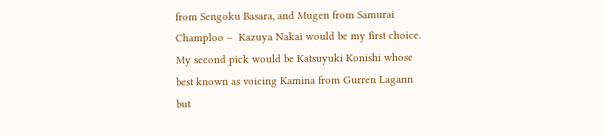from Sengoku Basara, and Mugen from Samurai Champloo –  Kazuya Nakai would be my first choice. My second pick would be Katsuyuki Konishi whose best known as voicing Kamina from Gurren Lagann but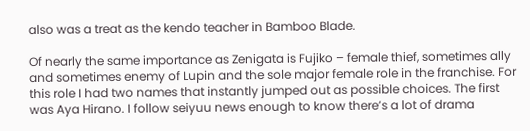also was a treat as the kendo teacher in Bamboo Blade.

Of nearly the same importance as Zenigata is Fujiko – female thief, sometimes ally and sometimes enemy of Lupin and the sole major female role in the franchise. For this role I had two names that instantly jumped out as possible choices. The first was Aya Hirano. I follow seiyuu news enough to know there’s a lot of drama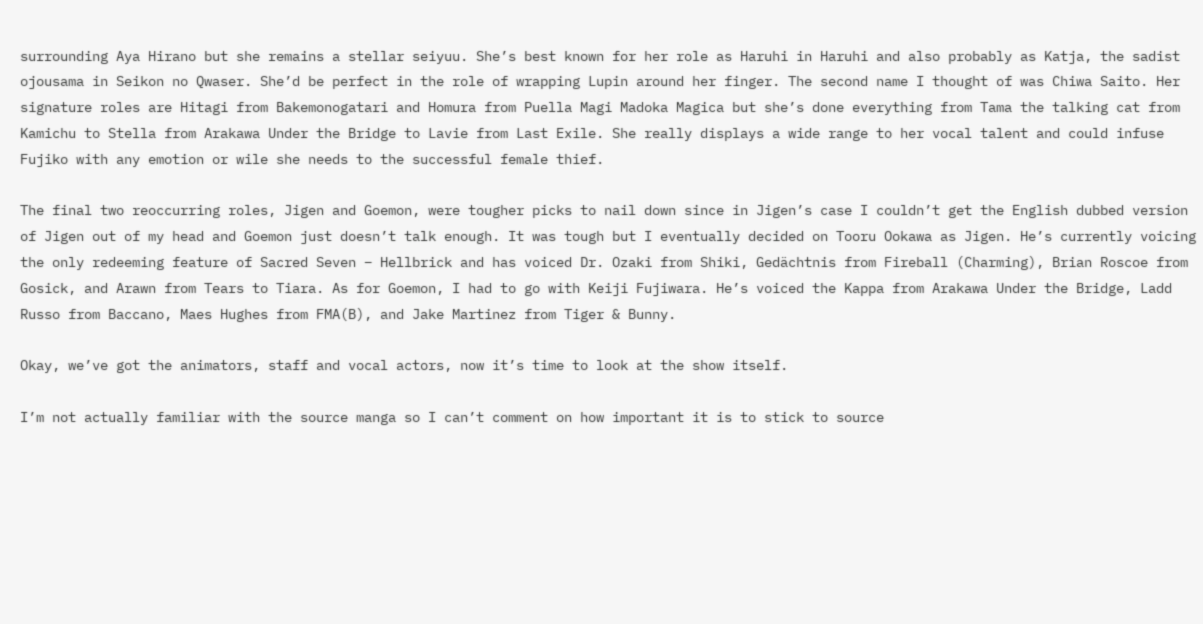surrounding Aya Hirano but she remains a stellar seiyuu. She’s best known for her role as Haruhi in Haruhi and also probably as Katja, the sadist ojousama in Seikon no Qwaser. She’d be perfect in the role of wrapping Lupin around her finger. The second name I thought of was Chiwa Saito. Her signature roles are Hitagi from Bakemonogatari and Homura from Puella Magi Madoka Magica but she’s done everything from Tama the talking cat from Kamichu to Stella from Arakawa Under the Bridge to Lavie from Last Exile. She really displays a wide range to her vocal talent and could infuse Fujiko with any emotion or wile she needs to the successful female thief.

The final two reoccurring roles, Jigen and Goemon, were tougher picks to nail down since in Jigen’s case I couldn’t get the English dubbed version of Jigen out of my head and Goemon just doesn’t talk enough. It was tough but I eventually decided on Tooru Ookawa as Jigen. He’s currently voicing the only redeeming feature of Sacred Seven – Hellbrick and has voiced Dr. Ozaki from Shiki, Gedächtnis from Fireball (Charming), Brian Roscoe from Gosick, and Arawn from Tears to Tiara. As for Goemon, I had to go with Keiji Fujiwara. He’s voiced the Kappa from Arakawa Under the Bridge, Ladd Russo from Baccano, Maes Hughes from FMA(B), and Jake Martinez from Tiger & Bunny.

Okay, we’ve got the animators, staff and vocal actors, now it’s time to look at the show itself.

I’m not actually familiar with the source manga so I can’t comment on how important it is to stick to source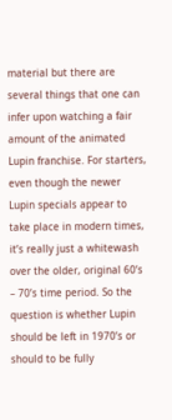material but there are several things that one can infer upon watching a fair amount of the animated Lupin franchise. For starters, even though the newer Lupin specials appear to take place in modern times, it’s really just a whitewash over the older, original 60’s – 70’s time period. So the question is whether Lupin should be left in 1970’s or should to be fully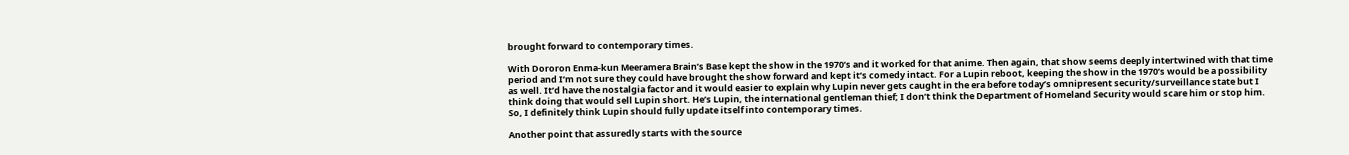brought forward to contemporary times.

With Dororon Enma-kun Meeramera Brain’s Base kept the show in the 1970’s and it worked for that anime. Then again, that show seems deeply intertwined with that time period and I’m not sure they could have brought the show forward and kept it’s comedy intact. For a Lupin reboot, keeping the show in the 1970’s would be a possibility as well. It’d have the nostalgia factor and it would easier to explain why Lupin never gets caught in the era before today’s omnipresent security/surveillance state but I think doing that would sell Lupin short. He’s Lupin, the international gentleman thief; I don’t think the Department of Homeland Security would scare him or stop him. So, I definitely think Lupin should fully update itself into contemporary times.

Another point that assuredly starts with the source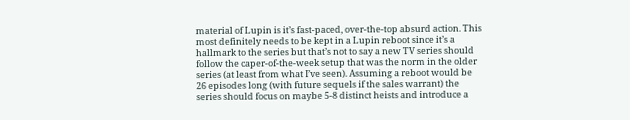material of Lupin is it’s fast-paced, over-the-top absurd action. This most definitely needs to be kept in a Lupin reboot since it’s a hallmark to the series but that’s not to say a new TV series should follow the caper-of-the-week setup that was the norm in the older series (at least from what I’ve seen). Assuming a reboot would be 26 episodes long (with future sequels if the sales warrant) the series should focus on maybe 5-8 distinct heists and introduce a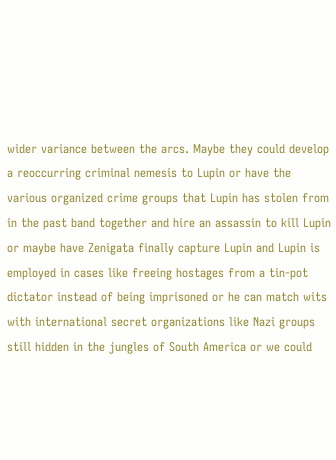wider variance between the arcs. Maybe they could develop a reoccurring criminal nemesis to Lupin or have the various organized crime groups that Lupin has stolen from in the past band together and hire an assassin to kill Lupin or maybe have Zenigata finally capture Lupin and Lupin is employed in cases like freeing hostages from a tin-pot dictator instead of being imprisoned or he can match wits with international secret organizations like Nazi groups still hidden in the jungles of South America or we could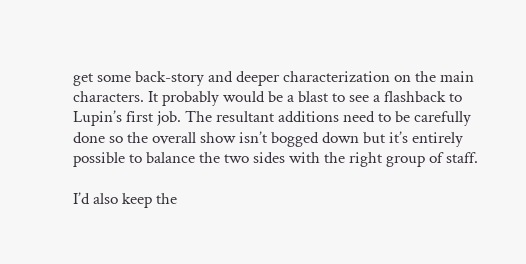get some back-story and deeper characterization on the main characters. It probably would be a blast to see a flashback to Lupin’s first job. The resultant additions need to be carefully done so the overall show isn’t bogged down but it’s entirely possible to balance the two sides with the right group of staff.

I’d also keep the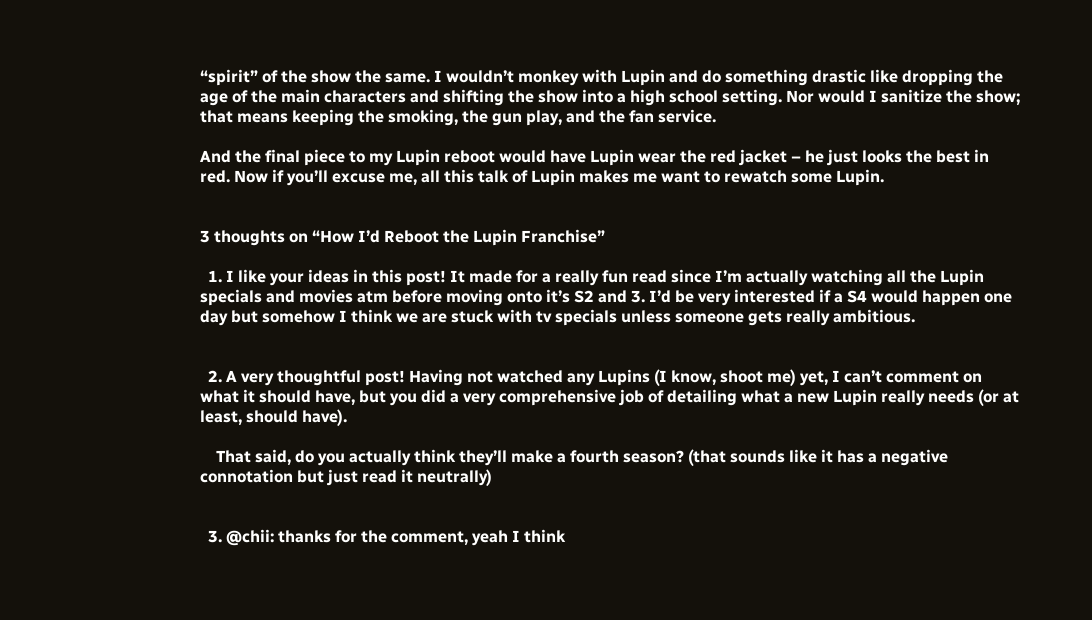“spirit” of the show the same. I wouldn’t monkey with Lupin and do something drastic like dropping the age of the main characters and shifting the show into a high school setting. Nor would I sanitize the show; that means keeping the smoking, the gun play, and the fan service.

And the final piece to my Lupin reboot would have Lupin wear the red jacket – he just looks the best in red. Now if you’ll excuse me, all this talk of Lupin makes me want to rewatch some Lupin.


3 thoughts on “How I’d Reboot the Lupin Franchise”

  1. I like your ideas in this post! It made for a really fun read since I’m actually watching all the Lupin specials and movies atm before moving onto it’s S2 and 3. I’d be very interested if a S4 would happen one day but somehow I think we are stuck with tv specials unless someone gets really ambitious.


  2. A very thoughtful post! Having not watched any Lupins (I know, shoot me) yet, I can’t comment on what it should have, but you did a very comprehensive job of detailing what a new Lupin really needs (or at least, should have).

    That said, do you actually think they’ll make a fourth season? (that sounds like it has a negative connotation but just read it neutrally)


  3. @chii: thanks for the comment, yeah I think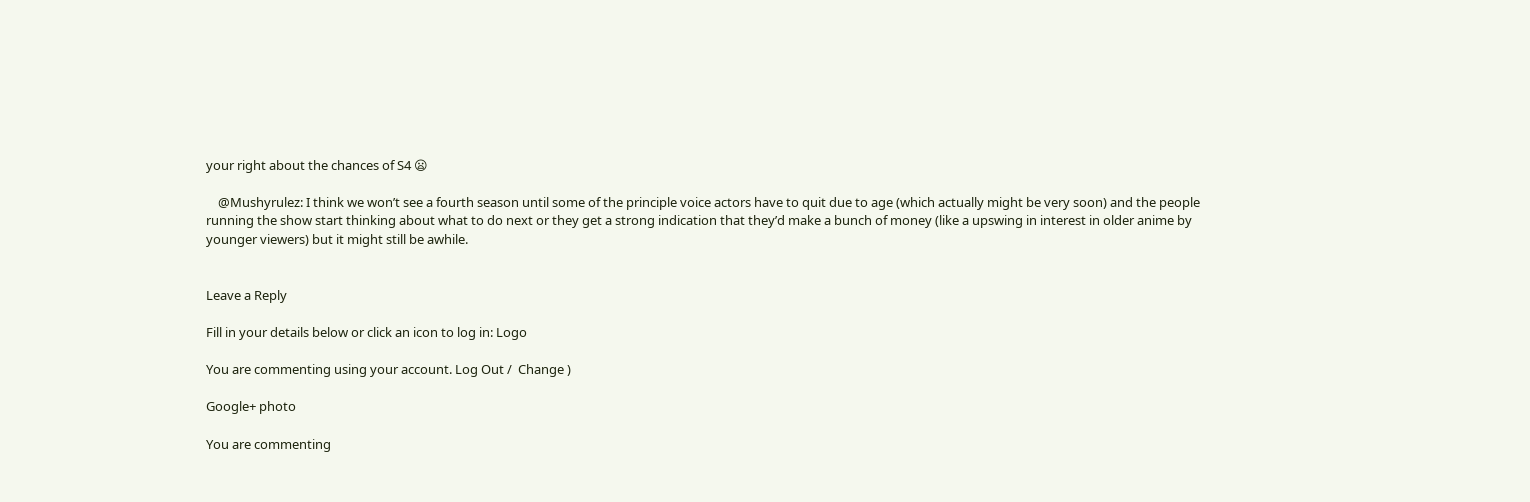your right about the chances of S4 😦

    @Mushyrulez: I think we won’t see a fourth season until some of the principle voice actors have to quit due to age (which actually might be very soon) and the people running the show start thinking about what to do next or they get a strong indication that they’d make a bunch of money (like a upswing in interest in older anime by younger viewers) but it might still be awhile.


Leave a Reply

Fill in your details below or click an icon to log in: Logo

You are commenting using your account. Log Out /  Change )

Google+ photo

You are commenting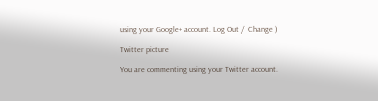using your Google+ account. Log Out /  Change )

Twitter picture

You are commenting using your Twitter account.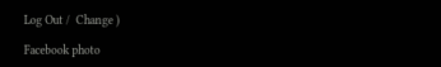Log Out /  Change )

Facebook photo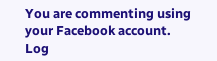You are commenting using your Facebook account. Log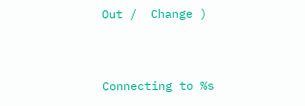Out /  Change )


Connecting to %s